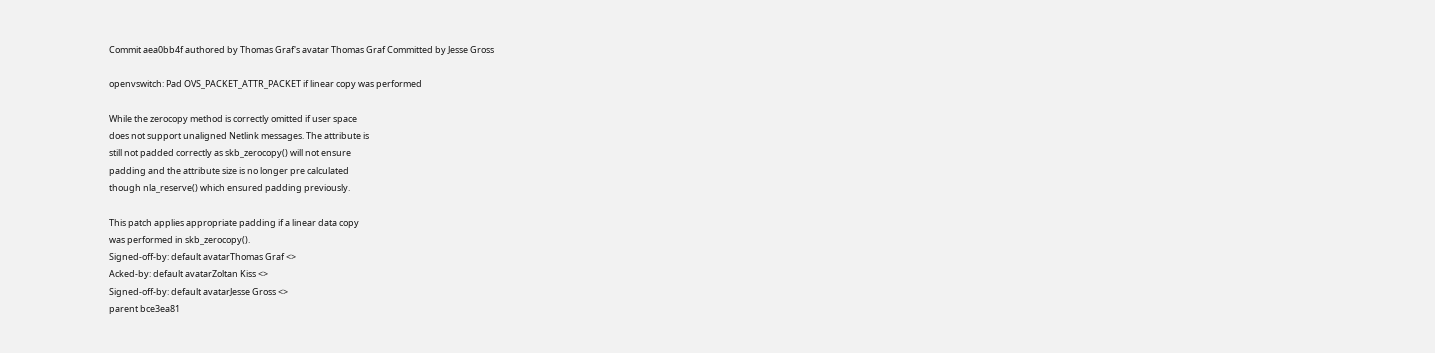Commit aea0bb4f authored by Thomas Graf's avatar Thomas Graf Committed by Jesse Gross

openvswitch: Pad OVS_PACKET_ATTR_PACKET if linear copy was performed

While the zerocopy method is correctly omitted if user space
does not support unaligned Netlink messages. The attribute is
still not padded correctly as skb_zerocopy() will not ensure
padding and the attribute size is no longer pre calculated
though nla_reserve() which ensured padding previously.

This patch applies appropriate padding if a linear data copy
was performed in skb_zerocopy().
Signed-off-by: default avatarThomas Graf <>
Acked-by: default avatarZoltan Kiss <>
Signed-off-by: default avatarJesse Gross <>
parent bce3ea81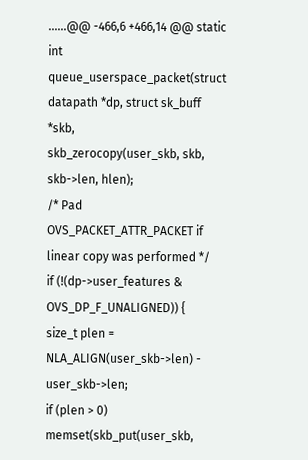......@@ -466,6 +466,14 @@ static int queue_userspace_packet(struct datapath *dp, struct sk_buff *skb,
skb_zerocopy(user_skb, skb, skb->len, hlen);
/* Pad OVS_PACKET_ATTR_PACKET if linear copy was performed */
if (!(dp->user_features & OVS_DP_F_UNALIGNED)) {
size_t plen = NLA_ALIGN(user_skb->len) - user_skb->len;
if (plen > 0)
memset(skb_put(user_skb,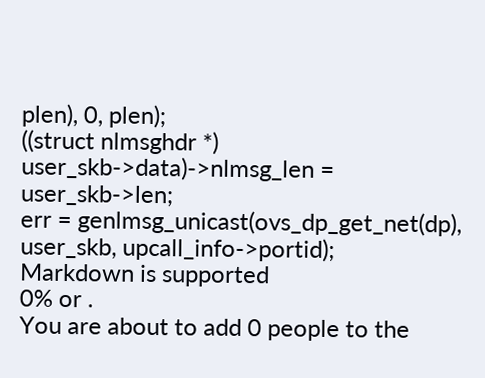plen), 0, plen);
((struct nlmsghdr *) user_skb->data)->nlmsg_len = user_skb->len;
err = genlmsg_unicast(ovs_dp_get_net(dp), user_skb, upcall_info->portid);
Markdown is supported
0% or .
You are about to add 0 people to the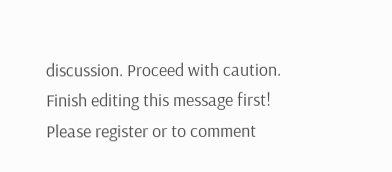discussion. Proceed with caution.
Finish editing this message first!
Please register or to comment